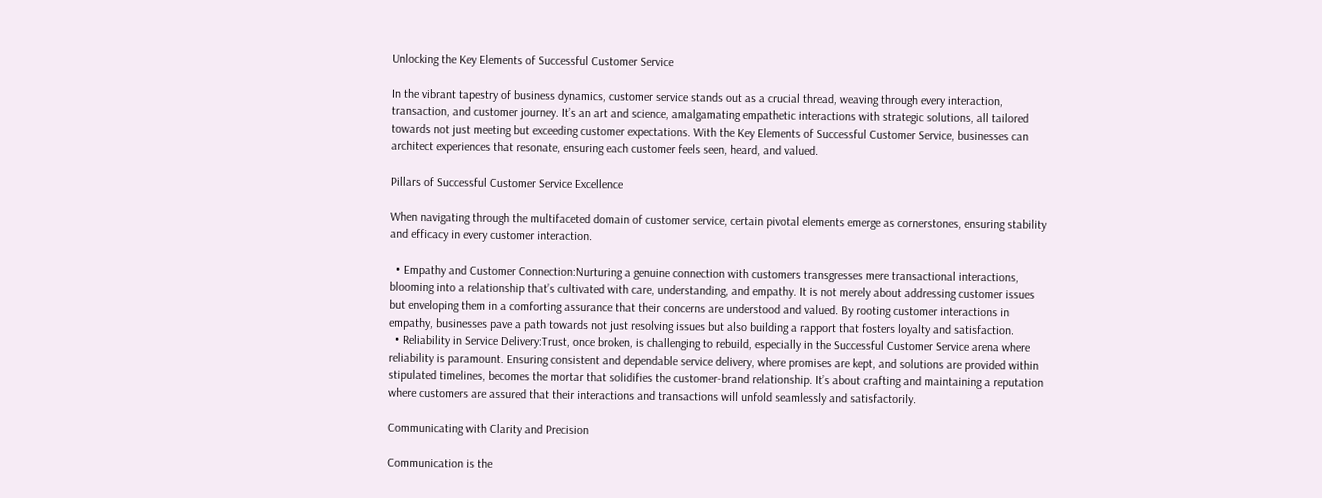Unlocking the Key Elements of Successful Customer Service

In the vibrant tapestry of business dynamics, customer service stands out as a crucial thread, weaving through every interaction, transaction, and customer journey. It’s an art and science, amalgamating empathetic interactions with strategic solutions, all tailored towards not just meeting but exceeding customer expectations. With the Key Elements of Successful Customer Service, businesses can architect experiences that resonate, ensuring each customer feels seen, heard, and valued.

Pillars of Successful Customer Service Excellence

When navigating through the multifaceted domain of customer service, certain pivotal elements emerge as cornerstones, ensuring stability and efficacy in every customer interaction.

  • Empathy and Customer Connection:Nurturing a genuine connection with customers transgresses mere transactional interactions, blooming into a relationship that’s cultivated with care, understanding, and empathy. It is not merely about addressing customer issues but enveloping them in a comforting assurance that their concerns are understood and valued. By rooting customer interactions in empathy, businesses pave a path towards not just resolving issues but also building a rapport that fosters loyalty and satisfaction.
  • Reliability in Service Delivery:Trust, once broken, is challenging to rebuild, especially in the Successful Customer Service arena where reliability is paramount. Ensuring consistent and dependable service delivery, where promises are kept, and solutions are provided within stipulated timelines, becomes the mortar that solidifies the customer-brand relationship. It’s about crafting and maintaining a reputation where customers are assured that their interactions and transactions will unfold seamlessly and satisfactorily.

Communicating with Clarity and Precision

Communication is the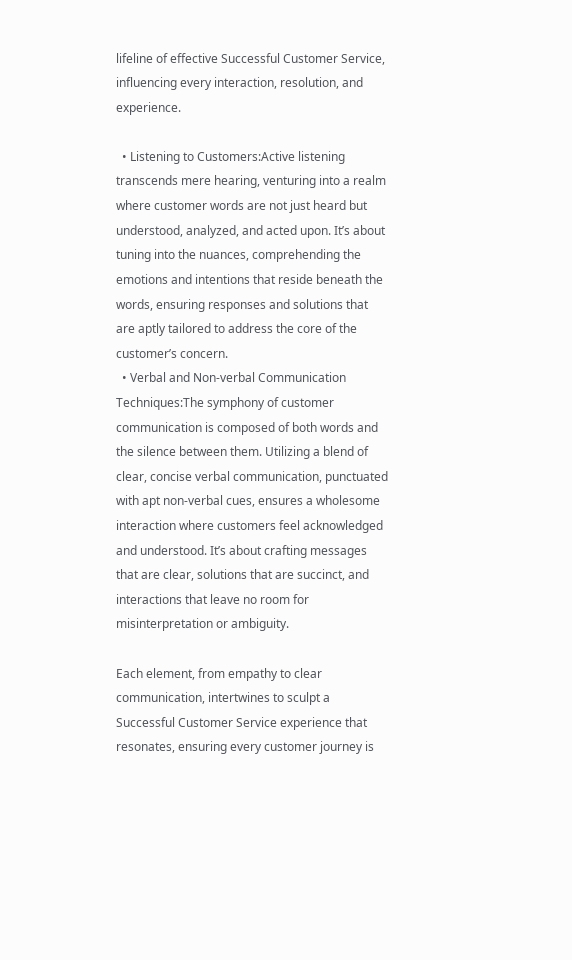lifeline of effective Successful Customer Service, influencing every interaction, resolution, and experience.

  • Listening to Customers:Active listening transcends mere hearing, venturing into a realm where customer words are not just heard but understood, analyzed, and acted upon. It’s about tuning into the nuances, comprehending the emotions and intentions that reside beneath the words, ensuring responses and solutions that are aptly tailored to address the core of the customer’s concern.
  • Verbal and Non-verbal Communication Techniques:The symphony of customer communication is composed of both words and the silence between them. Utilizing a blend of clear, concise verbal communication, punctuated with apt non-verbal cues, ensures a wholesome interaction where customers feel acknowledged and understood. It’s about crafting messages that are clear, solutions that are succinct, and interactions that leave no room for misinterpretation or ambiguity.

Each element, from empathy to clear communication, intertwines to sculpt a Successful Customer Service experience that resonates, ensuring every customer journey is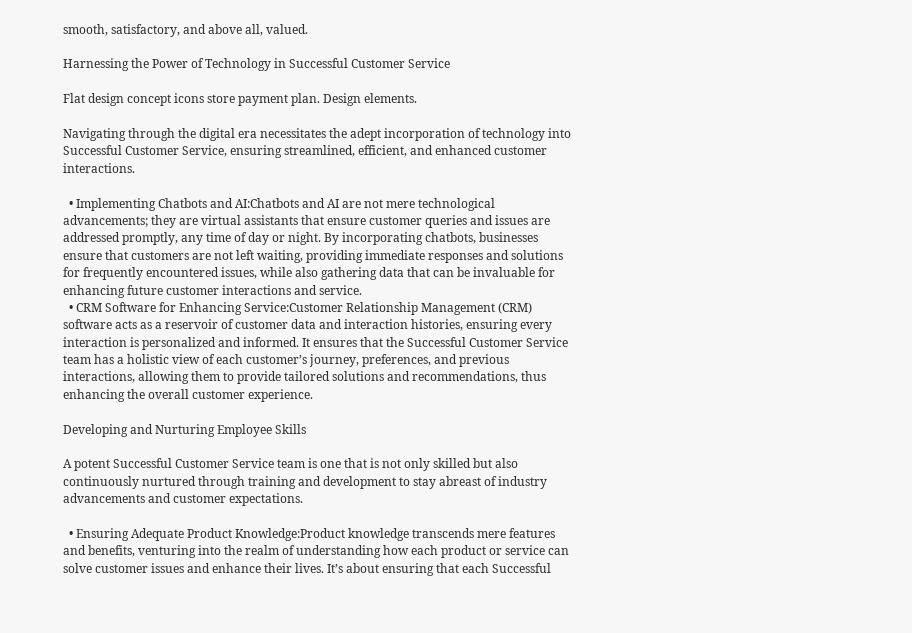smooth, satisfactory, and above all, valued.

Harnessing the Power of Technology in Successful Customer Service

Flat design concept icons store payment plan. Design elements.

Navigating through the digital era necessitates the adept incorporation of technology into Successful Customer Service, ensuring streamlined, efficient, and enhanced customer interactions.

  • Implementing Chatbots and AI:Chatbots and AI are not mere technological advancements; they are virtual assistants that ensure customer queries and issues are addressed promptly, any time of day or night. By incorporating chatbots, businesses ensure that customers are not left waiting, providing immediate responses and solutions for frequently encountered issues, while also gathering data that can be invaluable for enhancing future customer interactions and service.
  • CRM Software for Enhancing Service:Customer Relationship Management (CRM) software acts as a reservoir of customer data and interaction histories, ensuring every interaction is personalized and informed. It ensures that the Successful Customer Service team has a holistic view of each customer’s journey, preferences, and previous interactions, allowing them to provide tailored solutions and recommendations, thus enhancing the overall customer experience.

Developing and Nurturing Employee Skills

A potent Successful Customer Service team is one that is not only skilled but also continuously nurtured through training and development to stay abreast of industry advancements and customer expectations.

  • Ensuring Adequate Product Knowledge:Product knowledge transcends mere features and benefits, venturing into the realm of understanding how each product or service can solve customer issues and enhance their lives. It’s about ensuring that each Successful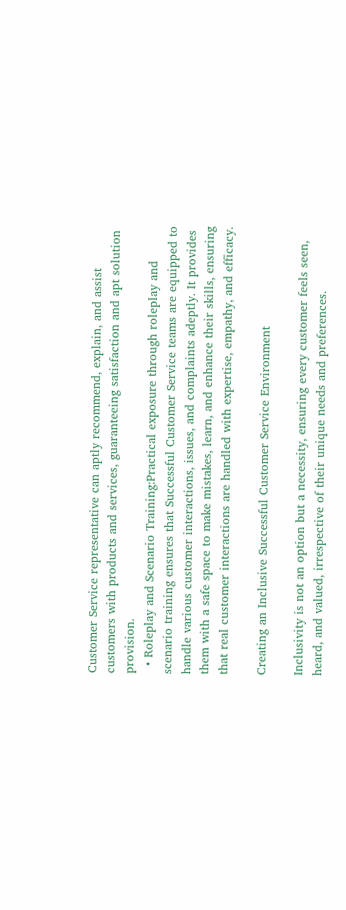Customer Service representative can aptly recommend, explain, and assist customers with products and services, guaranteeing satisfaction and apt solution provision.
  • Roleplay and Scenario Training:Practical exposure through roleplay and scenario training ensures that Successful Customer Service teams are equipped to handle various customer interactions, issues, and complaints adeptly. It provides them with a safe space to make mistakes, learn, and enhance their skills, ensuring that real customer interactions are handled with expertise, empathy, and efficacy.

Creating an Inclusive Successful Customer Service Environment

Inclusivity is not an option but a necessity, ensuring every customer feels seen, heard, and valued, irrespective of their unique needs and preferences.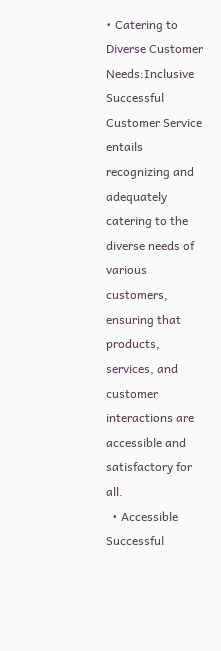• Catering to Diverse Customer Needs:Inclusive Successful Customer Service entails recognizing and adequately catering to the diverse needs of various customers, ensuring that products, services, and customer interactions are accessible and satisfactory for all.
  • Accessible Successful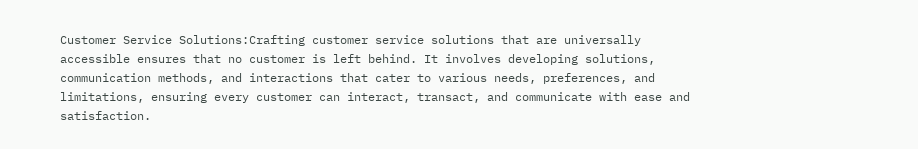Customer Service Solutions:Crafting customer service solutions that are universally accessible ensures that no customer is left behind. It involves developing solutions, communication methods, and interactions that cater to various needs, preferences, and limitations, ensuring every customer can interact, transact, and communicate with ease and satisfaction.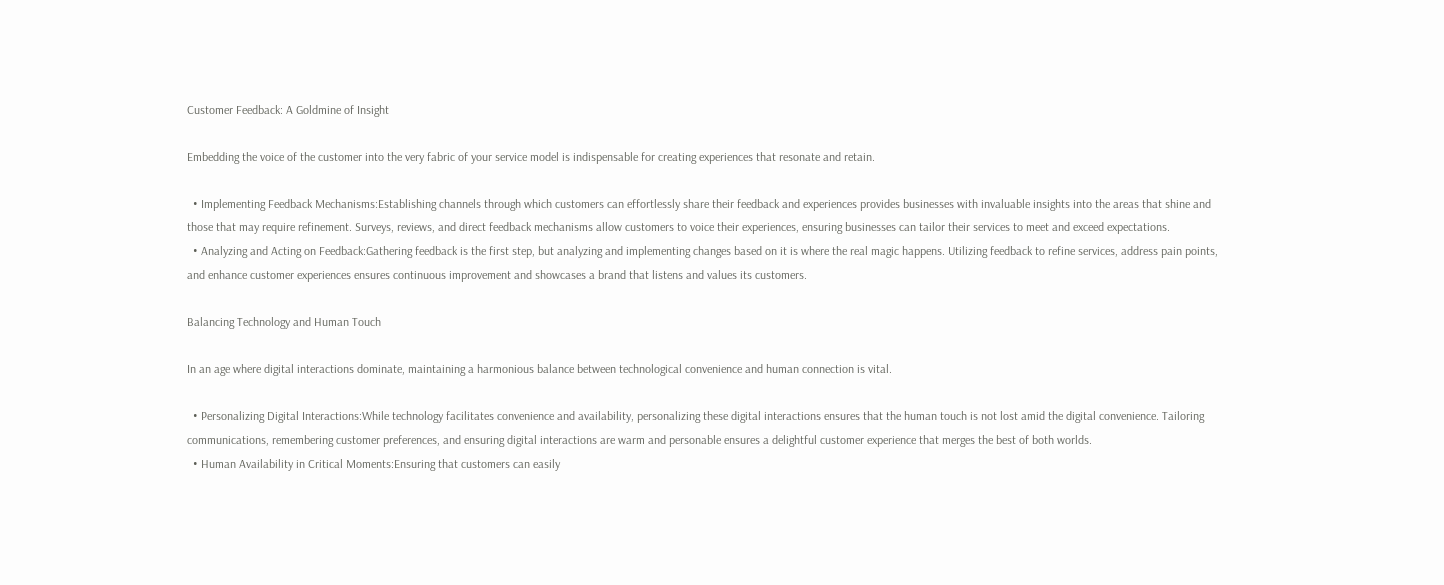Customer Feedback: A Goldmine of Insight

Embedding the voice of the customer into the very fabric of your service model is indispensable for creating experiences that resonate and retain.

  • Implementing Feedback Mechanisms:Establishing channels through which customers can effortlessly share their feedback and experiences provides businesses with invaluable insights into the areas that shine and those that may require refinement. Surveys, reviews, and direct feedback mechanisms allow customers to voice their experiences, ensuring businesses can tailor their services to meet and exceed expectations.
  • Analyzing and Acting on Feedback:Gathering feedback is the first step, but analyzing and implementing changes based on it is where the real magic happens. Utilizing feedback to refine services, address pain points, and enhance customer experiences ensures continuous improvement and showcases a brand that listens and values its customers.

Balancing Technology and Human Touch

In an age where digital interactions dominate, maintaining a harmonious balance between technological convenience and human connection is vital.

  • Personalizing Digital Interactions:While technology facilitates convenience and availability, personalizing these digital interactions ensures that the human touch is not lost amid the digital convenience. Tailoring communications, remembering customer preferences, and ensuring digital interactions are warm and personable ensures a delightful customer experience that merges the best of both worlds.
  • Human Availability in Critical Moments:Ensuring that customers can easily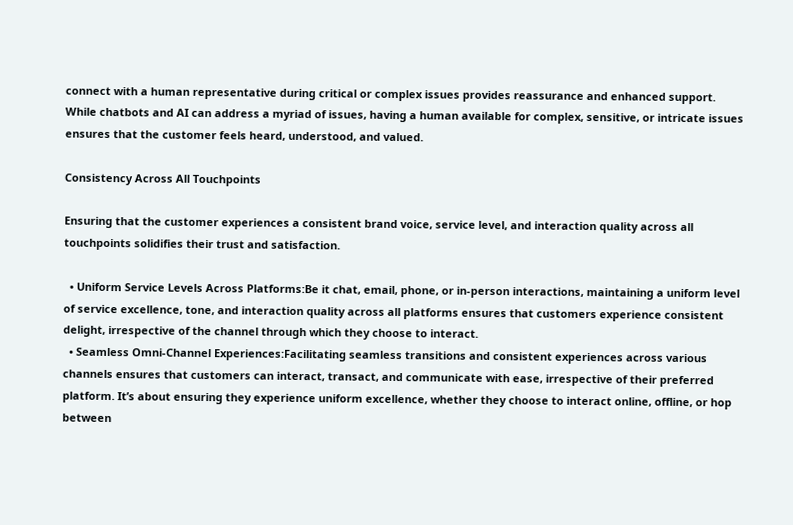connect with a human representative during critical or complex issues provides reassurance and enhanced support. While chatbots and AI can address a myriad of issues, having a human available for complex, sensitive, or intricate issues ensures that the customer feels heard, understood, and valued.

Consistency Across All Touchpoints

Ensuring that the customer experiences a consistent brand voice, service level, and interaction quality across all touchpoints solidifies their trust and satisfaction.

  • Uniform Service Levels Across Platforms:Be it chat, email, phone, or in-person interactions, maintaining a uniform level of service excellence, tone, and interaction quality across all platforms ensures that customers experience consistent delight, irrespective of the channel through which they choose to interact.
  • Seamless Omni-Channel Experiences:Facilitating seamless transitions and consistent experiences across various channels ensures that customers can interact, transact, and communicate with ease, irrespective of their preferred platform. It’s about ensuring they experience uniform excellence, whether they choose to interact online, offline, or hop between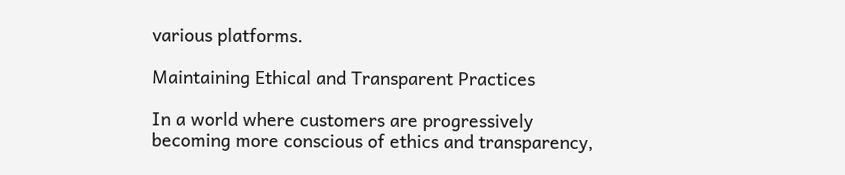various platforms.

Maintaining Ethical and Transparent Practices

In a world where customers are progressively becoming more conscious of ethics and transparency,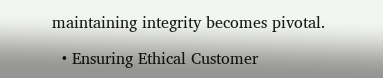maintaining integrity becomes pivotal.

  • Ensuring Ethical Customer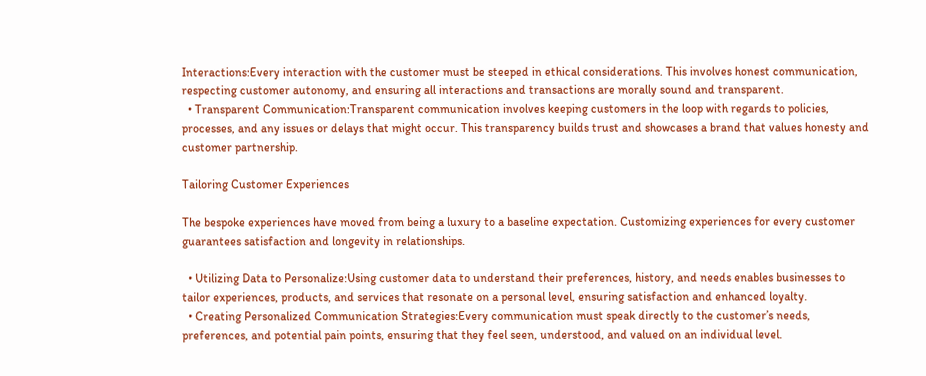Interactions:Every interaction with the customer must be steeped in ethical considerations. This involves honest communication, respecting customer autonomy, and ensuring all interactions and transactions are morally sound and transparent.
  • Transparent Communication:Transparent communication involves keeping customers in the loop with regards to policies, processes, and any issues or delays that might occur. This transparency builds trust and showcases a brand that values honesty and customer partnership.

Tailoring Customer Experiences

The bespoke experiences have moved from being a luxury to a baseline expectation. Customizing experiences for every customer guarantees satisfaction and longevity in relationships.

  • Utilizing Data to Personalize:Using customer data to understand their preferences, history, and needs enables businesses to tailor experiences, products, and services that resonate on a personal level, ensuring satisfaction and enhanced loyalty.
  • Creating Personalized Communication Strategies:Every communication must speak directly to the customer’s needs, preferences, and potential pain points, ensuring that they feel seen, understood, and valued on an individual level.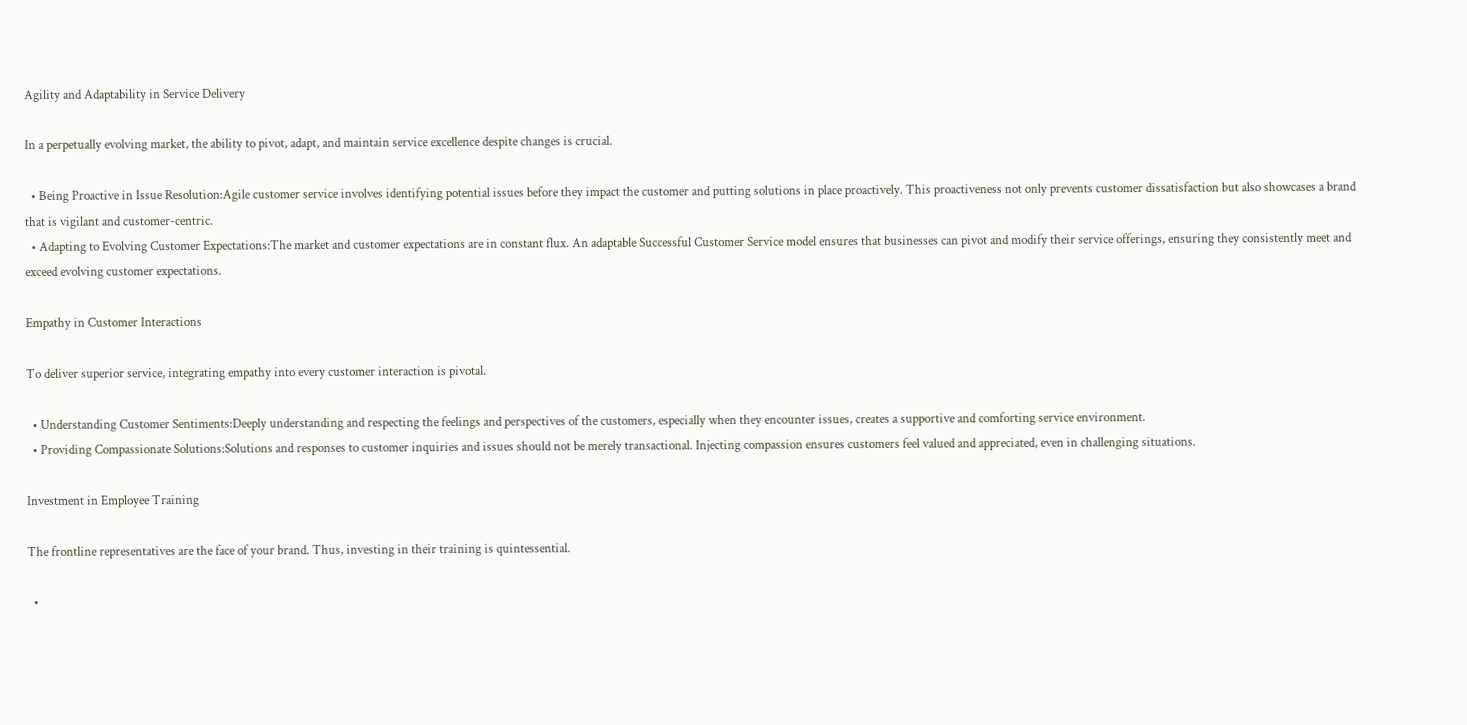Agility and Adaptability in Service Delivery

In a perpetually evolving market, the ability to pivot, adapt, and maintain service excellence despite changes is crucial.

  • Being Proactive in Issue Resolution:Agile customer service involves identifying potential issues before they impact the customer and putting solutions in place proactively. This proactiveness not only prevents customer dissatisfaction but also showcases a brand that is vigilant and customer-centric.
  • Adapting to Evolving Customer Expectations:The market and customer expectations are in constant flux. An adaptable Successful Customer Service model ensures that businesses can pivot and modify their service offerings, ensuring they consistently meet and exceed evolving customer expectations.

Empathy in Customer Interactions

To deliver superior service, integrating empathy into every customer interaction is pivotal.

  • Understanding Customer Sentiments:Deeply understanding and respecting the feelings and perspectives of the customers, especially when they encounter issues, creates a supportive and comforting service environment.
  • Providing Compassionate Solutions:Solutions and responses to customer inquiries and issues should not be merely transactional. Injecting compassion ensures customers feel valued and appreciated, even in challenging situations.

Investment in Employee Training

The frontline representatives are the face of your brand. Thus, investing in their training is quintessential.

  •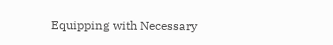Equipping with Necessary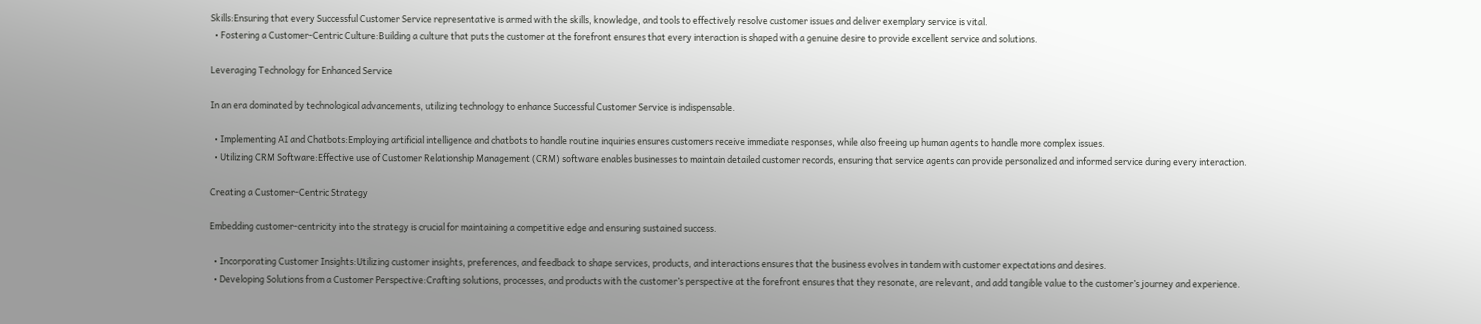Skills:Ensuring that every Successful Customer Service representative is armed with the skills, knowledge, and tools to effectively resolve customer issues and deliver exemplary service is vital.
  • Fostering a Customer-Centric Culture:Building a culture that puts the customer at the forefront ensures that every interaction is shaped with a genuine desire to provide excellent service and solutions.

Leveraging Technology for Enhanced Service

In an era dominated by technological advancements, utilizing technology to enhance Successful Customer Service is indispensable.

  • Implementing AI and Chatbots:Employing artificial intelligence and chatbots to handle routine inquiries ensures customers receive immediate responses, while also freeing up human agents to handle more complex issues.
  • Utilizing CRM Software:Effective use of Customer Relationship Management (CRM) software enables businesses to maintain detailed customer records, ensuring that service agents can provide personalized and informed service during every interaction.

Creating a Customer-Centric Strategy

Embedding customer-centricity into the strategy is crucial for maintaining a competitive edge and ensuring sustained success.

  • Incorporating Customer Insights:Utilizing customer insights, preferences, and feedback to shape services, products, and interactions ensures that the business evolves in tandem with customer expectations and desires.
  • Developing Solutions from a Customer Perspective:Crafting solutions, processes, and products with the customer’s perspective at the forefront ensures that they resonate, are relevant, and add tangible value to the customer’s journey and experience.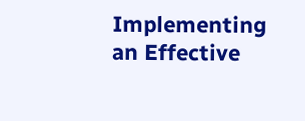Implementing an Effective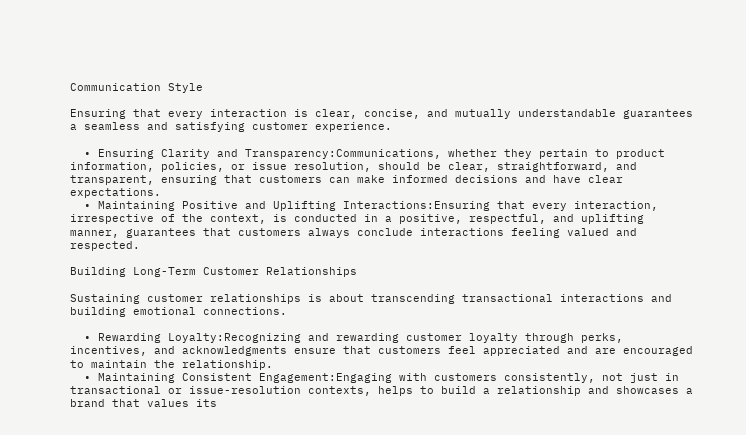Communication Style

Ensuring that every interaction is clear, concise, and mutually understandable guarantees a seamless and satisfying customer experience.

  • Ensuring Clarity and Transparency:Communications, whether they pertain to product information, policies, or issue resolution, should be clear, straightforward, and transparent, ensuring that customers can make informed decisions and have clear expectations.
  • Maintaining Positive and Uplifting Interactions:Ensuring that every interaction, irrespective of the context, is conducted in a positive, respectful, and uplifting manner, guarantees that customers always conclude interactions feeling valued and respected.

Building Long-Term Customer Relationships

Sustaining customer relationships is about transcending transactional interactions and building emotional connections.

  • Rewarding Loyalty:Recognizing and rewarding customer loyalty through perks, incentives, and acknowledgments ensure that customers feel appreciated and are encouraged to maintain the relationship.
  • Maintaining Consistent Engagement:Engaging with customers consistently, not just in transactional or issue-resolution contexts, helps to build a relationship and showcases a brand that values its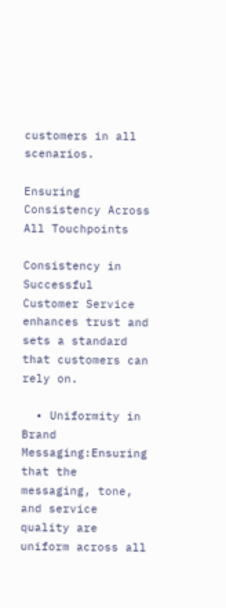customers in all scenarios.

Ensuring Consistency Across All Touchpoints

Consistency in Successful Customer Service enhances trust and sets a standard that customers can rely on.

  • Uniformity in Brand Messaging:Ensuring that the messaging, tone, and service quality are uniform across all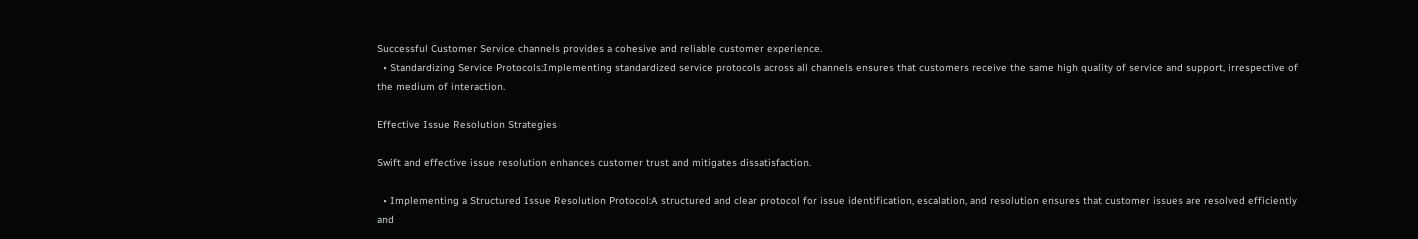Successful Customer Service channels provides a cohesive and reliable customer experience.
  • Standardizing Service Protocols:Implementing standardized service protocols across all channels ensures that customers receive the same high quality of service and support, irrespective of the medium of interaction.

Effective Issue Resolution Strategies

Swift and effective issue resolution enhances customer trust and mitigates dissatisfaction.

  • Implementing a Structured Issue Resolution Protocol:A structured and clear protocol for issue identification, escalation, and resolution ensures that customer issues are resolved efficiently and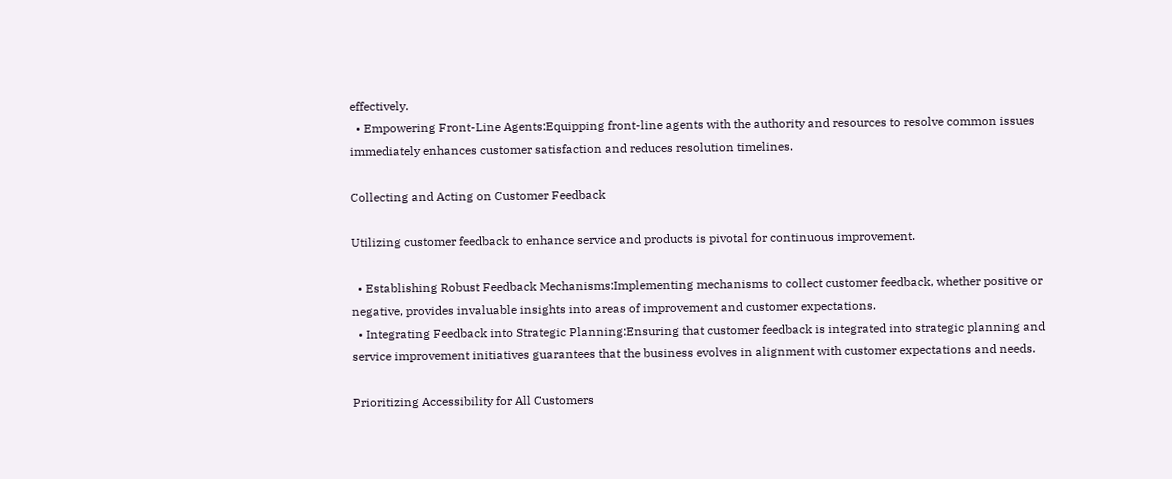effectively.
  • Empowering Front-Line Agents:Equipping front-line agents with the authority and resources to resolve common issues immediately enhances customer satisfaction and reduces resolution timelines.

Collecting and Acting on Customer Feedback

Utilizing customer feedback to enhance service and products is pivotal for continuous improvement.

  • Establishing Robust Feedback Mechanisms:Implementing mechanisms to collect customer feedback, whether positive or negative, provides invaluable insights into areas of improvement and customer expectations.
  • Integrating Feedback into Strategic Planning:Ensuring that customer feedback is integrated into strategic planning and service improvement initiatives guarantees that the business evolves in alignment with customer expectations and needs.

Prioritizing Accessibility for All Customers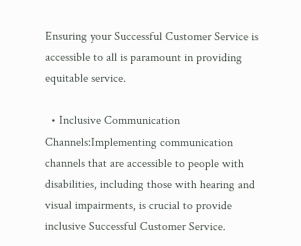Ensuring your Successful Customer Service is accessible to all is paramount in providing equitable service.

  • Inclusive Communication Channels:Implementing communication channels that are accessible to people with disabilities, including those with hearing and visual impairments, is crucial to provide inclusive Successful Customer Service.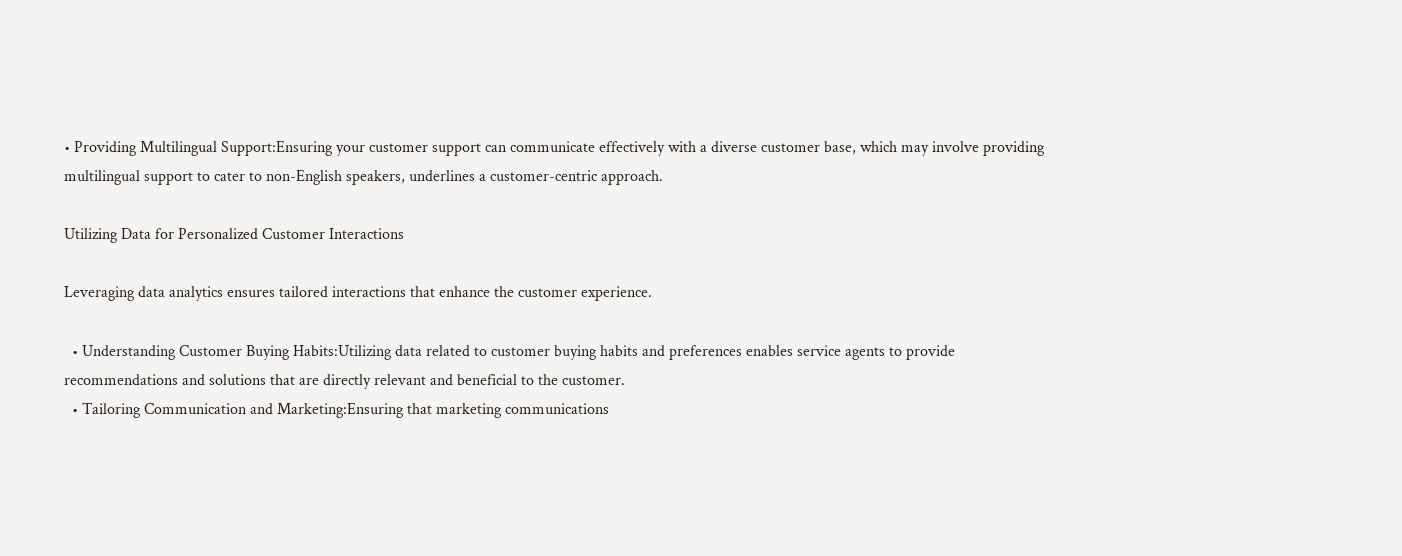• Providing Multilingual Support:Ensuring your customer support can communicate effectively with a diverse customer base, which may involve providing multilingual support to cater to non-English speakers, underlines a customer-centric approach.

Utilizing Data for Personalized Customer Interactions

Leveraging data analytics ensures tailored interactions that enhance the customer experience.

  • Understanding Customer Buying Habits:Utilizing data related to customer buying habits and preferences enables service agents to provide recommendations and solutions that are directly relevant and beneficial to the customer.
  • Tailoring Communication and Marketing:Ensuring that marketing communications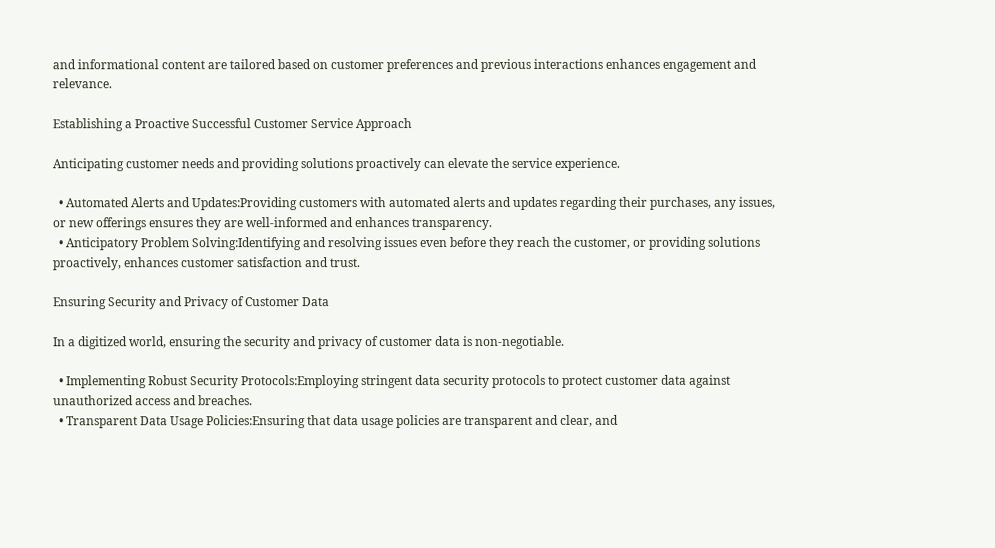and informational content are tailored based on customer preferences and previous interactions enhances engagement and relevance.

Establishing a Proactive Successful Customer Service Approach

Anticipating customer needs and providing solutions proactively can elevate the service experience.

  • Automated Alerts and Updates:Providing customers with automated alerts and updates regarding their purchases, any issues, or new offerings ensures they are well-informed and enhances transparency.
  • Anticipatory Problem Solving:Identifying and resolving issues even before they reach the customer, or providing solutions proactively, enhances customer satisfaction and trust.

Ensuring Security and Privacy of Customer Data

In a digitized world, ensuring the security and privacy of customer data is non-negotiable.

  • Implementing Robust Security Protocols:Employing stringent data security protocols to protect customer data against unauthorized access and breaches.
  • Transparent Data Usage Policies:Ensuring that data usage policies are transparent and clear, and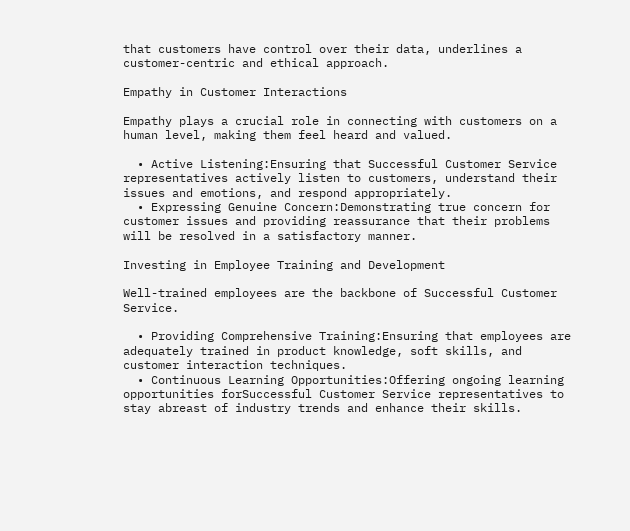that customers have control over their data, underlines a customer-centric and ethical approach.

Empathy in Customer Interactions

Empathy plays a crucial role in connecting with customers on a human level, making them feel heard and valued.

  • Active Listening:Ensuring that Successful Customer Service representatives actively listen to customers, understand their issues and emotions, and respond appropriately.
  • Expressing Genuine Concern:Demonstrating true concern for customer issues and providing reassurance that their problems will be resolved in a satisfactory manner.

Investing in Employee Training and Development

Well-trained employees are the backbone of Successful Customer Service.

  • Providing Comprehensive Training:Ensuring that employees are adequately trained in product knowledge, soft skills, and customer interaction techniques.
  • Continuous Learning Opportunities:Offering ongoing learning opportunities forSuccessful Customer Service representatives to stay abreast of industry trends and enhance their skills.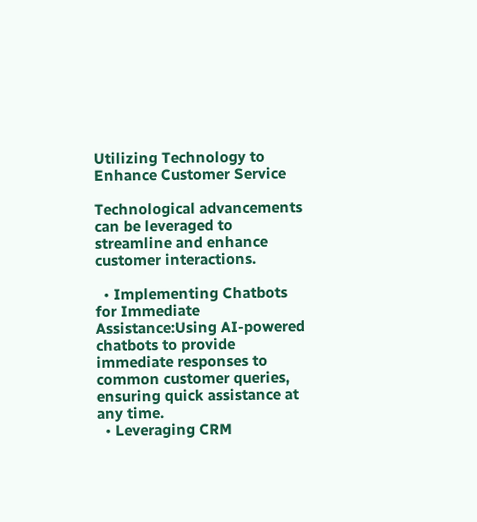Utilizing Technology to Enhance Customer Service

Technological advancements can be leveraged to streamline and enhance customer interactions.

  • Implementing Chatbots for Immediate Assistance:Using AI-powered chatbots to provide immediate responses to common customer queries, ensuring quick assistance at any time.
  • Leveraging CRM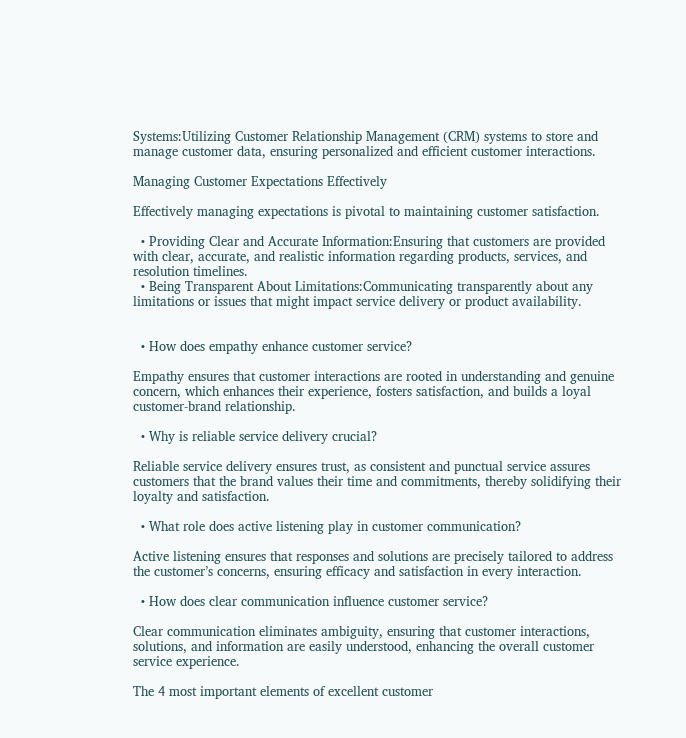Systems:Utilizing Customer Relationship Management (CRM) systems to store and manage customer data, ensuring personalized and efficient customer interactions.

Managing Customer Expectations Effectively

Effectively managing expectations is pivotal to maintaining customer satisfaction.

  • Providing Clear and Accurate Information:Ensuring that customers are provided with clear, accurate, and realistic information regarding products, services, and resolution timelines.
  • Being Transparent About Limitations:Communicating transparently about any limitations or issues that might impact service delivery or product availability.


  • How does empathy enhance customer service?

Empathy ensures that customer interactions are rooted in understanding and genuine concern, which enhances their experience, fosters satisfaction, and builds a loyal customer-brand relationship.

  • Why is reliable service delivery crucial?

Reliable service delivery ensures trust, as consistent and punctual service assures customers that the brand values their time and commitments, thereby solidifying their loyalty and satisfaction.

  • What role does active listening play in customer communication?

Active listening ensures that responses and solutions are precisely tailored to address the customer’s concerns, ensuring efficacy and satisfaction in every interaction.

  • How does clear communication influence customer service?

Clear communication eliminates ambiguity, ensuring that customer interactions, solutions, and information are easily understood, enhancing the overall customer service experience.

The 4 most important elements of excellent customer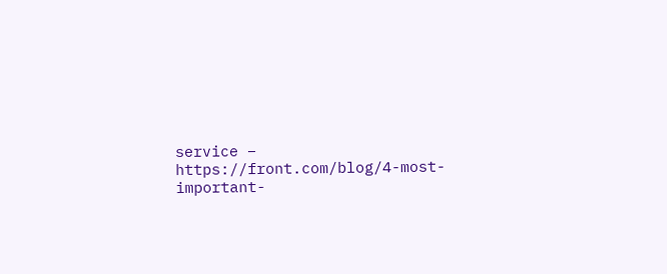service – https://front.com/blog/4-most-important-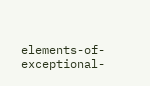elements-of-exceptional-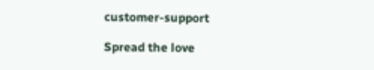customer-support

Spread the love